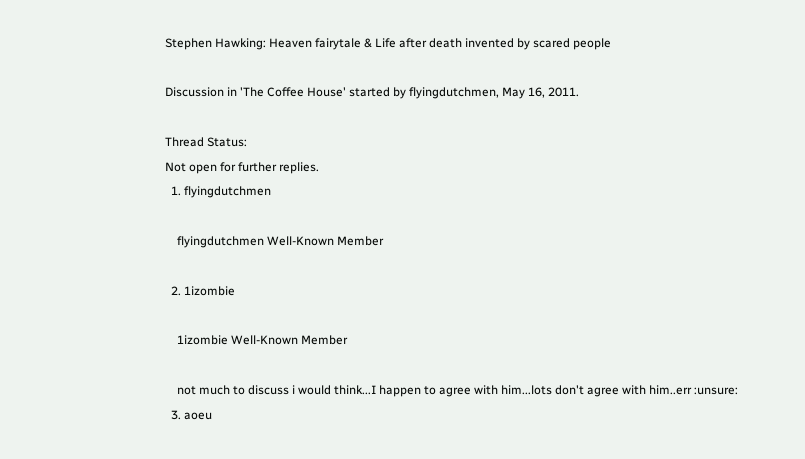Stephen Hawking: Heaven fairytale & Life after death invented by scared people

Discussion in 'The Coffee House' started by flyingdutchmen, May 16, 2011.

Thread Status:
Not open for further replies.
  1. flyingdutchmen

    flyingdutchmen Well-Known Member

  2. 1izombie

    1izombie Well-Known Member

    not much to discuss i would think...I happen to agree with him...lots don't agree with him..err :unsure:
  3. aoeu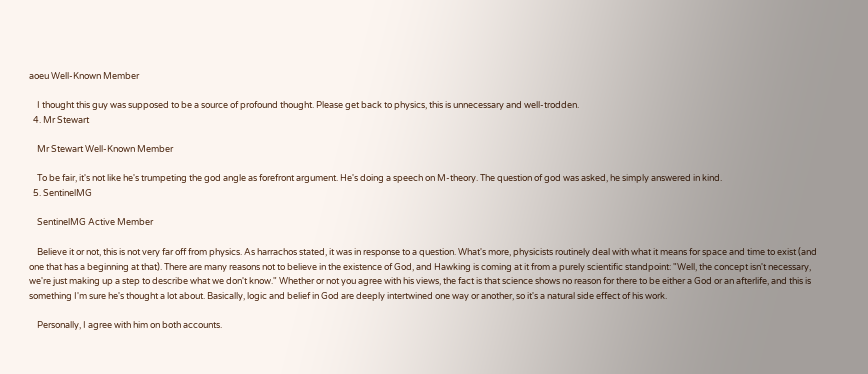aoeu Well-Known Member

    I thought this guy was supposed to be a source of profound thought. Please get back to physics, this is unnecessary and well-trodden.
  4. Mr Stewart

    Mr Stewart Well-Known Member

    To be fair, it's not like he's trumpeting the god angle as forefront argument. He's doing a speech on M-theory. The question of god was asked, he simply answered in kind.
  5. SentinelMG

    SentinelMG Active Member

    Believe it or not, this is not very far off from physics. As harrachos stated, it was in response to a question. What's more, physicists routinely deal with what it means for space and time to exist (and one that has a beginning at that). There are many reasons not to believe in the existence of God, and Hawking is coming at it from a purely scientific standpoint: "Well, the concept isn't necessary, we're just making up a step to describe what we don't know." Whether or not you agree with his views, the fact is that science shows no reason for there to be either a God or an afterlife, and this is something I'm sure he's thought a lot about. Basically, logic and belief in God are deeply intertwined one way or another, so it's a natural side effect of his work.

    Personally, I agree with him on both accounts.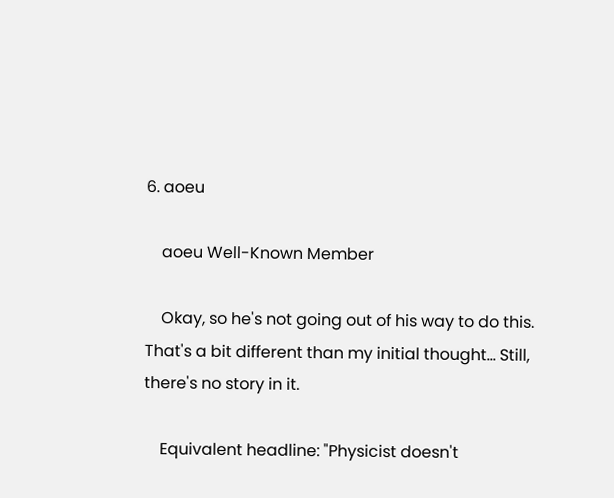6. aoeu

    aoeu Well-Known Member

    Okay, so he's not going out of his way to do this. That's a bit different than my initial thought... Still, there's no story in it.

    Equivalent headline: "Physicist doesn't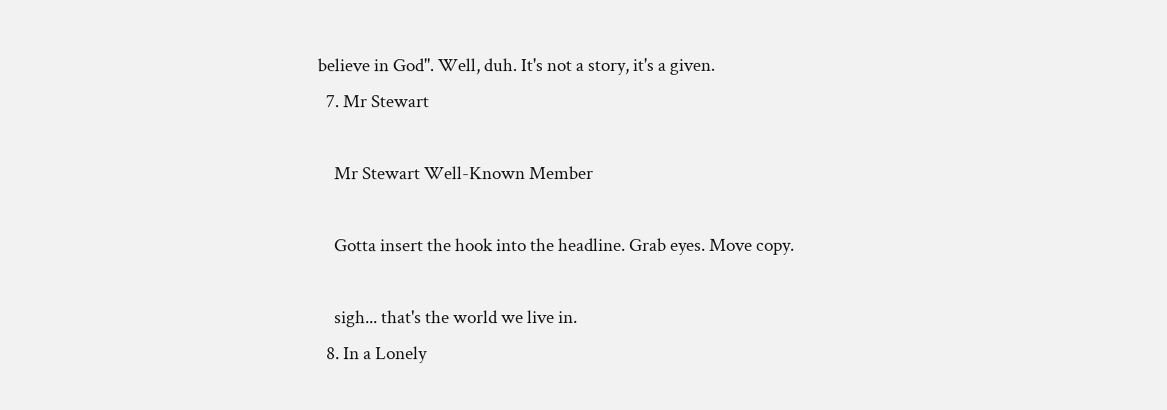believe in God". Well, duh. It's not a story, it's a given.
  7. Mr Stewart

    Mr Stewart Well-Known Member

    Gotta insert the hook into the headline. Grab eyes. Move copy.

    sigh... that's the world we live in.
  8. In a Lonely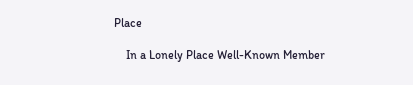Place

    In a Lonely Place Well-Known Member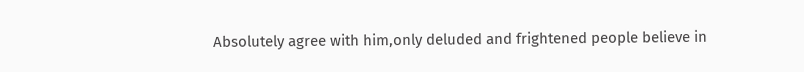Absolutely agree with him,only deluded and frightened people believe in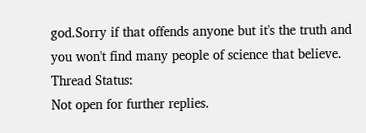god.Sorry if that offends anyone but it's the truth and you won't find many people of science that believe.
Thread Status:
Not open for further replies.